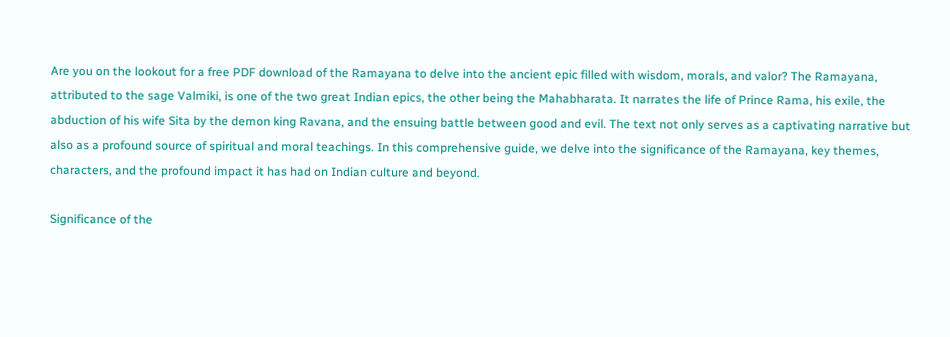Are you on the lookout for a free PDF download of the Ramayana to delve into the ancient epic filled with wisdom, morals, and valor? The Ramayana, attributed to the sage Valmiki, is one of the two great Indian epics, the other being the Mahabharata. It narrates the life of Prince Rama, his exile, the abduction of his wife Sita by the demon king Ravana, and the ensuing battle between good and evil. The text not only serves as a captivating narrative but also as a profound source of spiritual and moral teachings. In this comprehensive guide, we delve into the significance of the Ramayana, key themes, characters, and the profound impact it has had on Indian culture and beyond.

Significance of the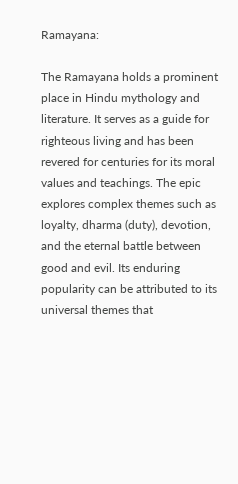Ramayana:

The Ramayana holds a prominent place in Hindu mythology and literature. It serves as a guide for righteous living and has been revered for centuries for its moral values and teachings. The epic explores complex themes such as loyalty, dharma (duty), devotion, and the eternal battle between good and evil. Its enduring popularity can be attributed to its universal themes that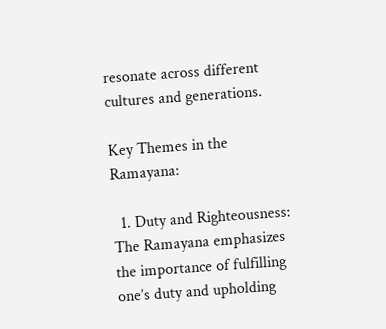resonate across different cultures and generations.

Key Themes in the Ramayana:

  1. Duty and Righteousness: The Ramayana emphasizes the importance of fulfilling one’s duty and upholding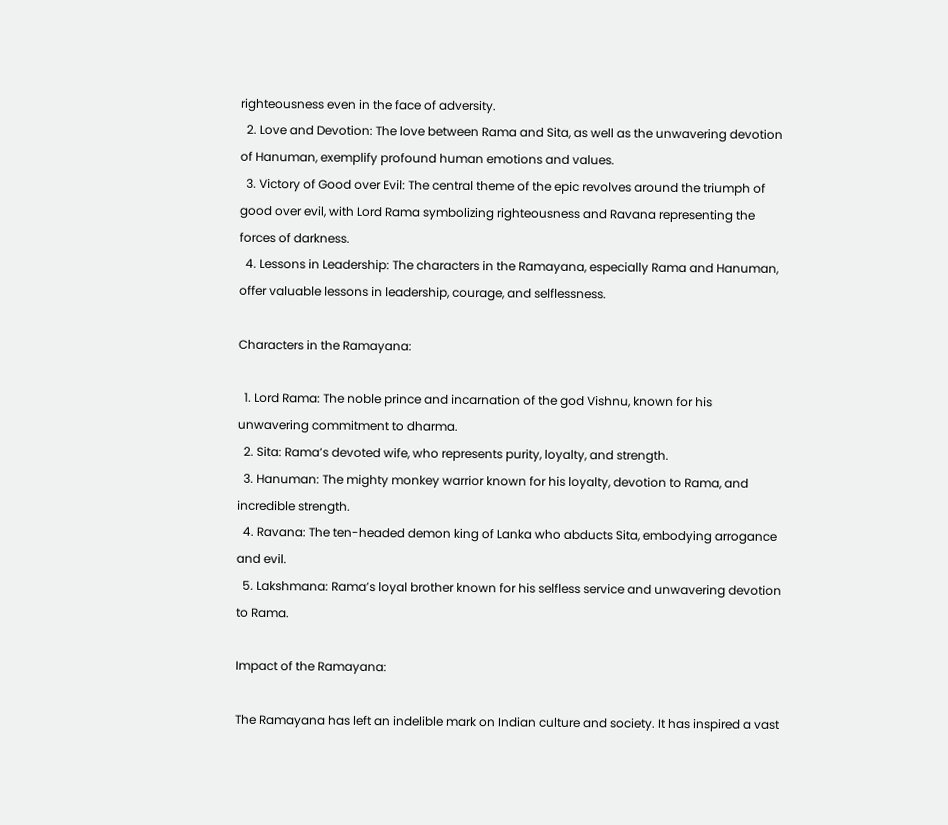righteousness even in the face of adversity.
  2. Love and Devotion: The love between Rama and Sita, as well as the unwavering devotion of Hanuman, exemplify profound human emotions and values.
  3. Victory of Good over Evil: The central theme of the epic revolves around the triumph of good over evil, with Lord Rama symbolizing righteousness and Ravana representing the forces of darkness.
  4. Lessons in Leadership: The characters in the Ramayana, especially Rama and Hanuman, offer valuable lessons in leadership, courage, and selflessness.

Characters in the Ramayana:

  1. Lord Rama: The noble prince and incarnation of the god Vishnu, known for his unwavering commitment to dharma.
  2. Sita: Rama’s devoted wife, who represents purity, loyalty, and strength.
  3. Hanuman: The mighty monkey warrior known for his loyalty, devotion to Rama, and incredible strength.
  4. Ravana: The ten-headed demon king of Lanka who abducts Sita, embodying arrogance and evil.
  5. Lakshmana: Rama’s loyal brother known for his selfless service and unwavering devotion to Rama.

Impact of the Ramayana:

The Ramayana has left an indelible mark on Indian culture and society. It has inspired a vast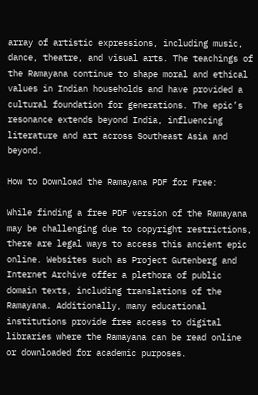array of artistic expressions, including music, dance, theatre, and visual arts. The teachings of the Ramayana continue to shape moral and ethical values in Indian households and have provided a cultural foundation for generations. The epic’s resonance extends beyond India, influencing literature and art across Southeast Asia and beyond.

How to Download the Ramayana PDF for Free:

While finding a free PDF version of the Ramayana may be challenging due to copyright restrictions, there are legal ways to access this ancient epic online. Websites such as Project Gutenberg and Internet Archive offer a plethora of public domain texts, including translations of the Ramayana. Additionally, many educational institutions provide free access to digital libraries where the Ramayana can be read online or downloaded for academic purposes.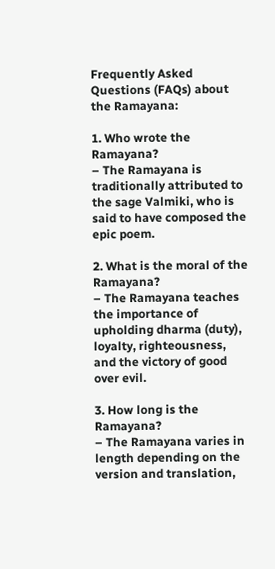Frequently Asked Questions (FAQs) about the Ramayana:

1. Who wrote the Ramayana?
– The Ramayana is traditionally attributed to the sage Valmiki, who is said to have composed the epic poem.

2. What is the moral of the Ramayana?
– The Ramayana teaches the importance of upholding dharma (duty), loyalty, righteousness, and the victory of good over evil.

3. How long is the Ramayana?
– The Ramayana varies in length depending on the version and translation,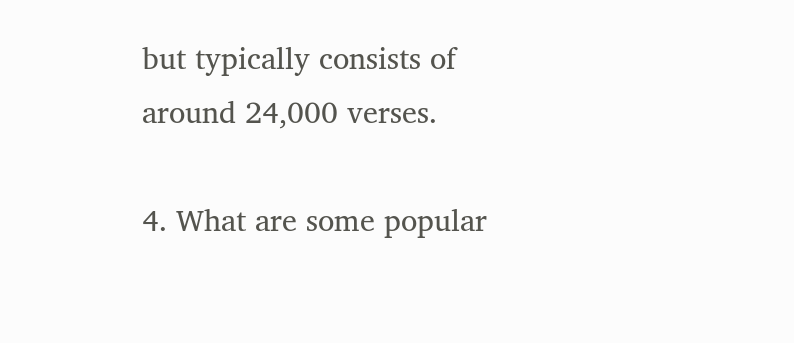but typically consists of around 24,000 verses.

4. What are some popular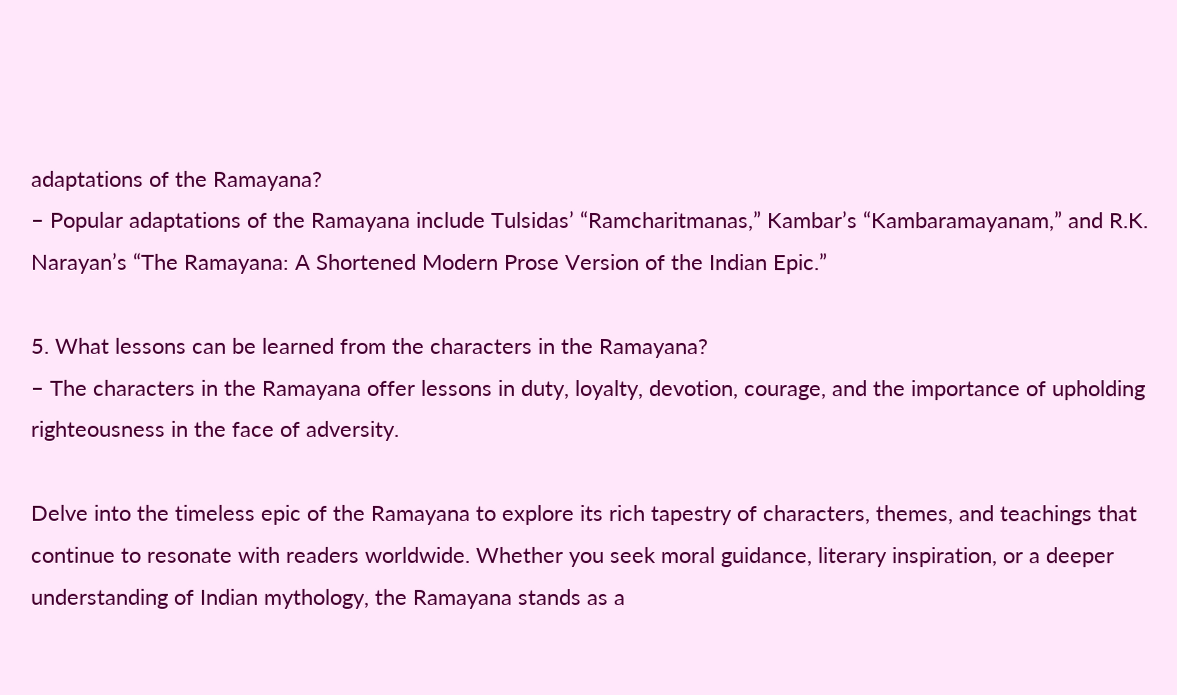adaptations of the Ramayana?
– Popular adaptations of the Ramayana include Tulsidas’ “Ramcharitmanas,” Kambar’s “Kambaramayanam,” and R.K. Narayan’s “The Ramayana: A Shortened Modern Prose Version of the Indian Epic.”

5. What lessons can be learned from the characters in the Ramayana?
– The characters in the Ramayana offer lessons in duty, loyalty, devotion, courage, and the importance of upholding righteousness in the face of adversity.

Delve into the timeless epic of the Ramayana to explore its rich tapestry of characters, themes, and teachings that continue to resonate with readers worldwide. Whether you seek moral guidance, literary inspiration, or a deeper understanding of Indian mythology, the Ramayana stands as a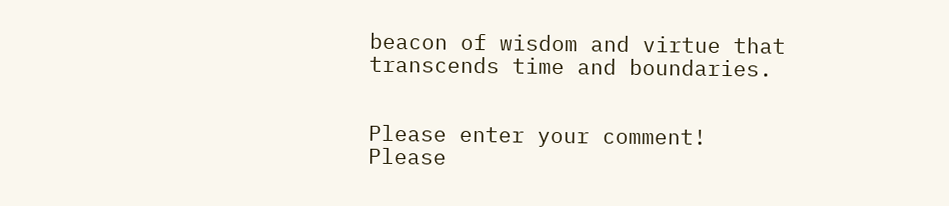beacon of wisdom and virtue that transcends time and boundaries.


Please enter your comment!
Please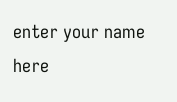enter your name here